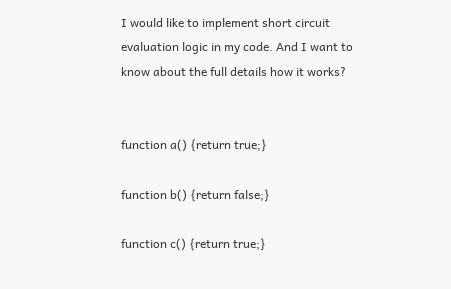I would like to implement short circuit evaluation logic in my code. And I want to know about the full details how it works?


function a() {return true;}

function b() {return false;}

function c() {return true;}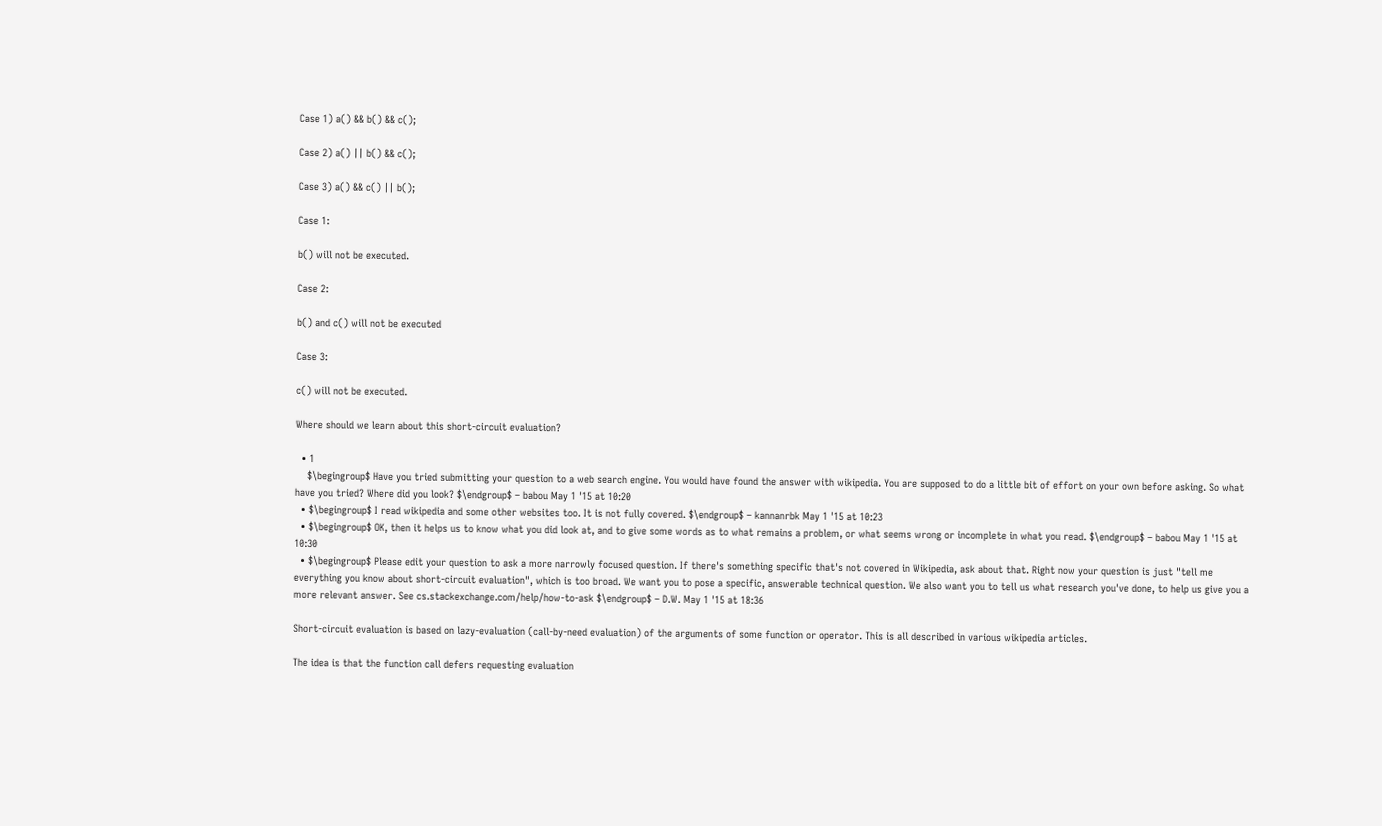Case 1) a() && b() && c();

Case 2) a() || b() && c();

Case 3) a() && c() || b();

Case 1:

b() will not be executed.

Case 2:

b() and c() will not be executed

Case 3:

c() will not be executed.

Where should we learn about this short-circuit evaluation?

  • 1
    $\begingroup$ Have you tried submitting your question to a web search engine. You would have found the answer with wikipedia. You are supposed to do a little bit of effort on your own before asking. So what have you tried? Where did you look? $\endgroup$ – babou May 1 '15 at 10:20
  • $\begingroup$ I read wikipedia and some other websites too. It is not fully covered. $\endgroup$ – kannanrbk May 1 '15 at 10:23
  • $\begingroup$ OK, then it helps us to know what you did look at, and to give some words as to what remains a problem, or what seems wrong or incomplete in what you read. $\endgroup$ – babou May 1 '15 at 10:30
  • $\begingroup$ Please edit your question to ask a more narrowly focused question. If there's something specific that's not covered in Wikipedia, ask about that. Right now your question is just "tell me everything you know about short-circuit evaluation", which is too broad. We want you to pose a specific, answerable technical question. We also want you to tell us what research you've done, to help us give you a more relevant answer. See cs.stackexchange.com/help/how-to-ask $\endgroup$ – D.W. May 1 '15 at 18:36

Short-circuit evaluation is based on lazy-evaluation (call-by-need evaluation) of the arguments of some function or operator. This is all described in various wikipedia articles.

The idea is that the function call defers requesting evaluation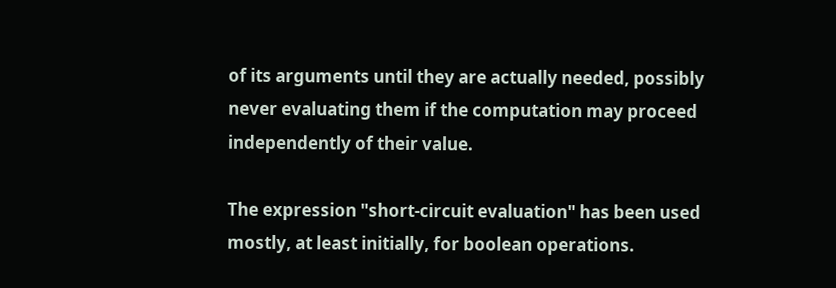of its arguments until they are actually needed, possibly never evaluating them if the computation may proceed independently of their value.

The expression "short-circuit evaluation" has been used mostly, at least initially, for boolean operations.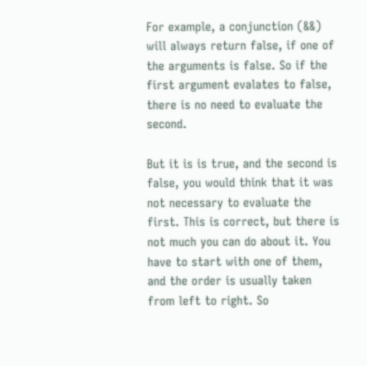For example, a conjunction (&&) will always return false, if one of the arguments is false. So if the first argument evalates to false, there is no need to evaluate the second.

But it is is true, and the second is false, you would think that it was not necessary to evaluate the first. This is correct, but there is not much you can do about it. You have to start with one of them, and the order is usually taken from left to right. So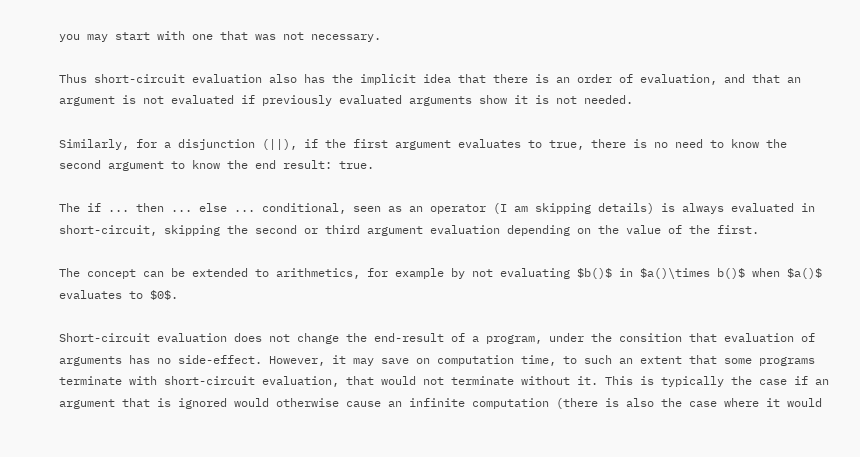you may start with one that was not necessary.

Thus short-circuit evaluation also has the implicit idea that there is an order of evaluation, and that an argument is not evaluated if previously evaluated arguments show it is not needed.

Similarly, for a disjunction (||), if the first argument evaluates to true, there is no need to know the second argument to know the end result: true.

The if ... then ... else ... conditional, seen as an operator (I am skipping details) is always evaluated in short-circuit, skipping the second or third argument evaluation depending on the value of the first.

The concept can be extended to arithmetics, for example by not evaluating $b()$ in $a()\times b()$ when $a()$ evaluates to $0$.

Short-circuit evaluation does not change the end-result of a program, under the consition that evaluation of arguments has no side-effect. However, it may save on computation time, to such an extent that some programs terminate with short-circuit evaluation, that would not terminate without it. This is typically the case if an argument that is ignored would otherwise cause an infinite computation (there is also the case where it would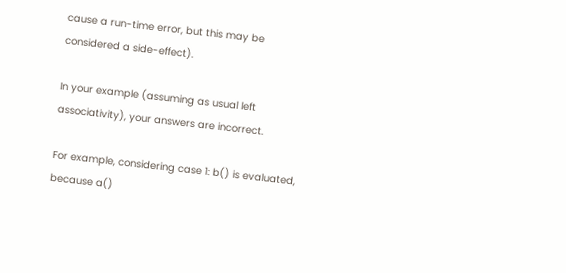cause a run-time error, but this may be considered a side-effect).

In your example (assuming as usual left associativity), your answers are incorrect.

For example, considering case 1: b() is evaluated, because a()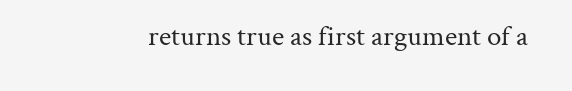returns true as first argument of a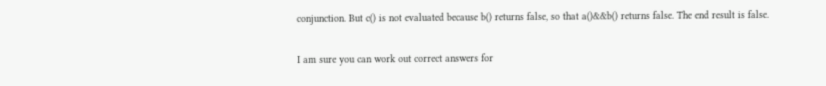conjunction. But c() is not evaluated because b() returns false, so that a()&&b() returns false. The end result is false.

I am sure you can work out correct answers for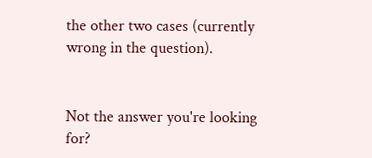the other two cases (currently wrong in the question).


Not the answer you're looking for?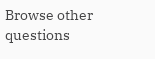Browse other questions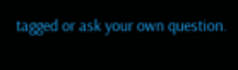tagged or ask your own question.